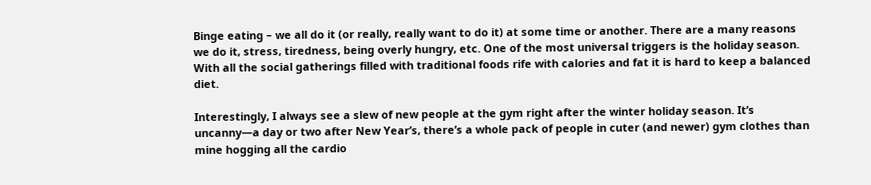Binge eating – we all do it (or really, really want to do it) at some time or another. There are a many reasons we do it, stress, tiredness, being overly hungry, etc. One of the most universal triggers is the holiday season. With all the social gatherings filled with traditional foods rife with calories and fat it is hard to keep a balanced diet.

Interestingly, I always see a slew of new people at the gym right after the winter holiday season. It’s uncanny—a day or two after New Year’s, there’s a whole pack of people in cuter (and newer) gym clothes than mine hogging all the cardio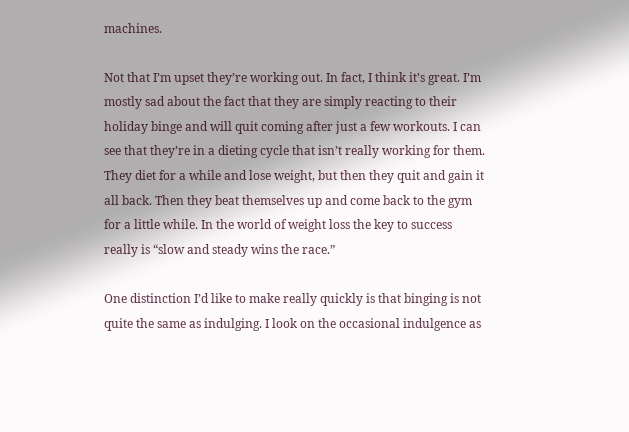machines.

Not that I’m upset they’re working out. In fact, I think it’s great. I’m mostly sad about the fact that they are simply reacting to their holiday binge and will quit coming after just a few workouts. I can see that they’re in a dieting cycle that isn’t really working for them. They diet for a while and lose weight, but then they quit and gain it all back. Then they beat themselves up and come back to the gym for a little while. In the world of weight loss the key to success really is “slow and steady wins the race.”

One distinction I’d like to make really quickly is that binging is not quite the same as indulging. I look on the occasional indulgence as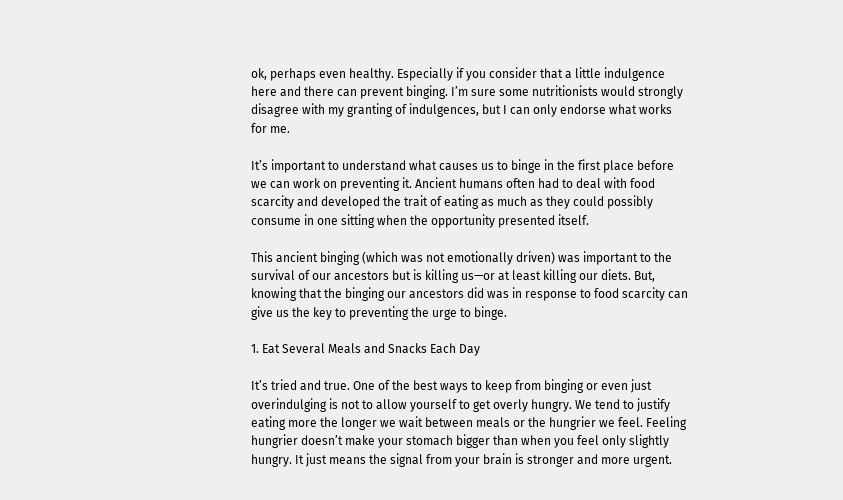ok, perhaps even healthy. Especially if you consider that a little indulgence here and there can prevent binging. I’m sure some nutritionists would strongly disagree with my granting of indulgences, but I can only endorse what works for me.

It’s important to understand what causes us to binge in the first place before we can work on preventing it. Ancient humans often had to deal with food scarcity and developed the trait of eating as much as they could possibly consume in one sitting when the opportunity presented itself.

This ancient binging (which was not emotionally driven) was important to the survival of our ancestors but is killing us—or at least killing our diets. But, knowing that the binging our ancestors did was in response to food scarcity can give us the key to preventing the urge to binge.

1. Eat Several Meals and Snacks Each Day

It’s tried and true. One of the best ways to keep from binging or even just overindulging is not to allow yourself to get overly hungry. We tend to justify eating more the longer we wait between meals or the hungrier we feel. Feeling hungrier doesn’t make your stomach bigger than when you feel only slightly hungry. It just means the signal from your brain is stronger and more urgent.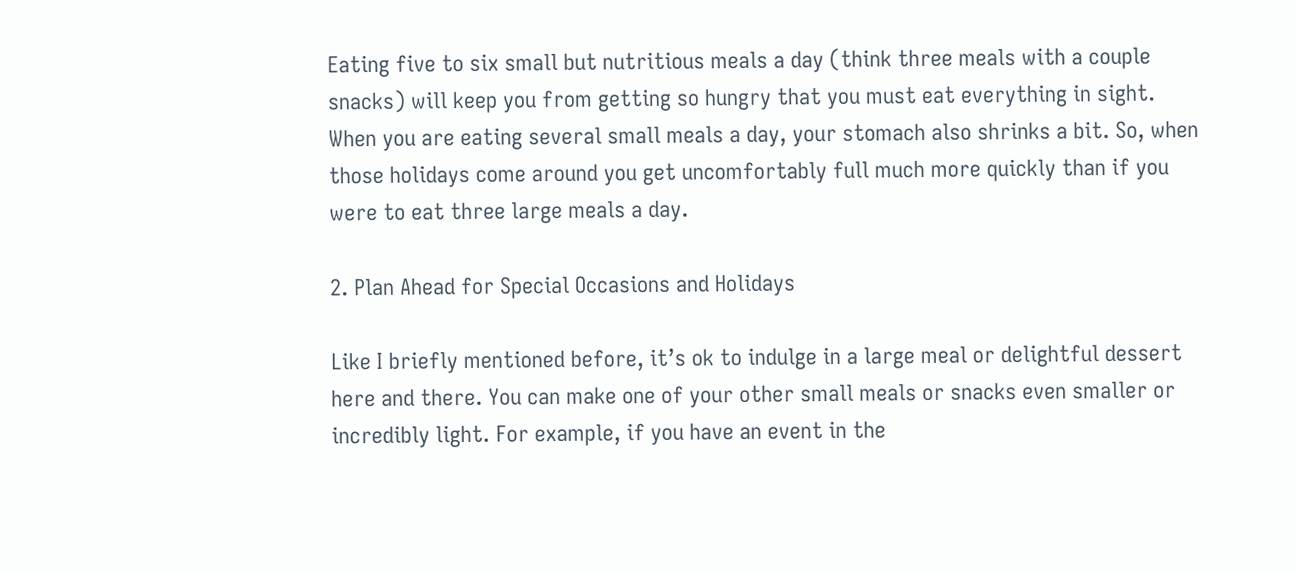Eating five to six small but nutritious meals a day (think three meals with a couple snacks) will keep you from getting so hungry that you must eat everything in sight. When you are eating several small meals a day, your stomach also shrinks a bit. So, when those holidays come around you get uncomfortably full much more quickly than if you were to eat three large meals a day.

2. Plan Ahead for Special Occasions and Holidays

Like I briefly mentioned before, it’s ok to indulge in a large meal or delightful dessert here and there. You can make one of your other small meals or snacks even smaller or incredibly light. For example, if you have an event in the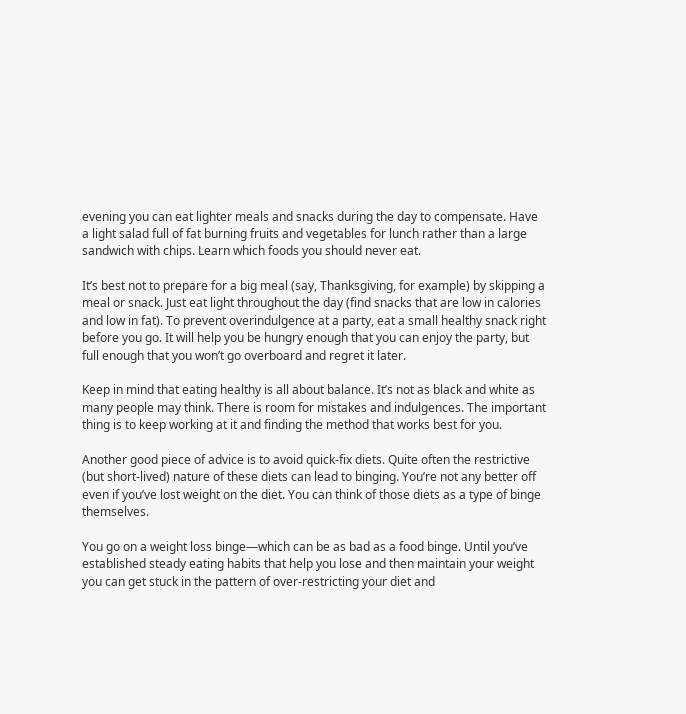evening you can eat lighter meals and snacks during the day to compensate. Have a light salad full of fat burning fruits and vegetables for lunch rather than a large sandwich with chips. Learn which foods you should never eat.

It’s best not to prepare for a big meal (say, Thanksgiving, for example) by skipping a meal or snack. Just eat light throughout the day (find snacks that are low in calories and low in fat). To prevent overindulgence at a party, eat a small healthy snack right before you go. It will help you be hungry enough that you can enjoy the party, but full enough that you won’t go overboard and regret it later.

Keep in mind that eating healthy is all about balance. It’s not as black and white as many people may think. There is room for mistakes and indulgences. The important thing is to keep working at it and finding the method that works best for you.

Another good piece of advice is to avoid quick-fix diets. Quite often the restrictive (but short-lived) nature of these diets can lead to binging. You’re not any better off even if you’ve lost weight on the diet. You can think of those diets as a type of binge themselves.

You go on a weight loss binge—which can be as bad as a food binge. Until you’ve established steady eating habits that help you lose and then maintain your weight you can get stuck in the pattern of over-restricting your diet and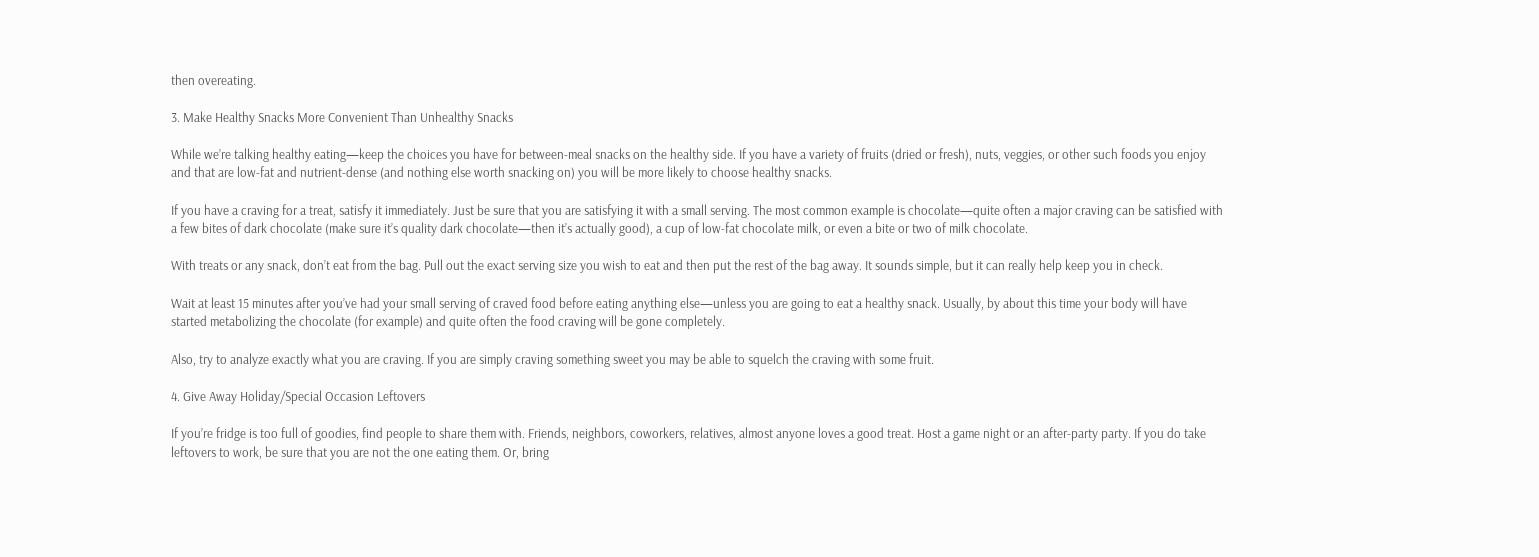then overeating.

3. Make Healthy Snacks More Convenient Than Unhealthy Snacks

While we’re talking healthy eating—keep the choices you have for between-meal snacks on the healthy side. If you have a variety of fruits (dried or fresh), nuts, veggies, or other such foods you enjoy and that are low-fat and nutrient-dense (and nothing else worth snacking on) you will be more likely to choose healthy snacks.

If you have a craving for a treat, satisfy it immediately. Just be sure that you are satisfying it with a small serving. The most common example is chocolate—quite often a major craving can be satisfied with a few bites of dark chocolate (make sure it’s quality dark chocolate—then it’s actually good), a cup of low-fat chocolate milk, or even a bite or two of milk chocolate.

With treats or any snack, don’t eat from the bag. Pull out the exact serving size you wish to eat and then put the rest of the bag away. It sounds simple, but it can really help keep you in check.

Wait at least 15 minutes after you’ve had your small serving of craved food before eating anything else—unless you are going to eat a healthy snack. Usually, by about this time your body will have started metabolizing the chocolate (for example) and quite often the food craving will be gone completely.

Also, try to analyze exactly what you are craving. If you are simply craving something sweet you may be able to squelch the craving with some fruit.

4. Give Away Holiday/Special Occasion Leftovers

If you’re fridge is too full of goodies, find people to share them with. Friends, neighbors, coworkers, relatives, almost anyone loves a good treat. Host a game night or an after-party party. If you do take leftovers to work, be sure that you are not the one eating them. Or, bring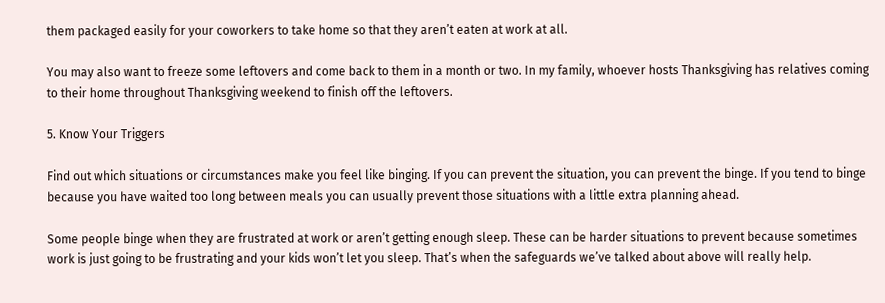them packaged easily for your coworkers to take home so that they aren’t eaten at work at all.

You may also want to freeze some leftovers and come back to them in a month or two. In my family, whoever hosts Thanksgiving has relatives coming to their home throughout Thanksgiving weekend to finish off the leftovers.

5. Know Your Triggers

Find out which situations or circumstances make you feel like binging. If you can prevent the situation, you can prevent the binge. If you tend to binge because you have waited too long between meals you can usually prevent those situations with a little extra planning ahead.

Some people binge when they are frustrated at work or aren’t getting enough sleep. These can be harder situations to prevent because sometimes work is just going to be frustrating and your kids won’t let you sleep. That’s when the safeguards we’ve talked about above will really help.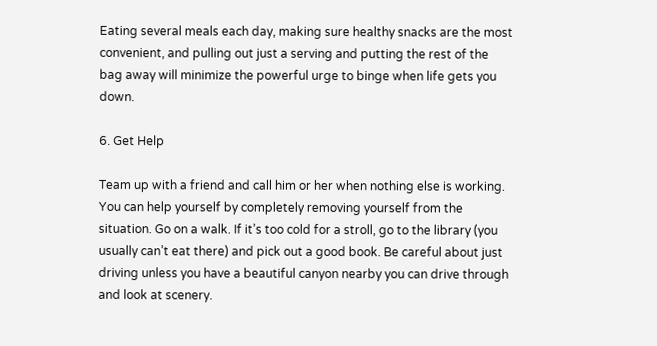Eating several meals each day, making sure healthy snacks are the most convenient, and pulling out just a serving and putting the rest of the bag away will minimize the powerful urge to binge when life gets you down.

6. Get Help

Team up with a friend and call him or her when nothing else is working. You can help yourself by completely removing yourself from the situation. Go on a walk. If it’s too cold for a stroll, go to the library (you usually can’t eat there) and pick out a good book. Be careful about just driving unless you have a beautiful canyon nearby you can drive through and look at scenery.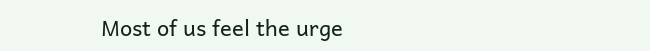Most of us feel the urge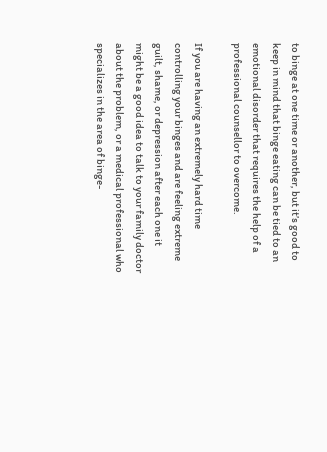to binge at one time or another, but it’s good to keep in mind that binge eating can be tied to an emotional disorder that requires the help of a professional counsellor to overcome.

If you are having an extremely hard time controlling your binges and are feeling extreme guilt, shame, or depression after each one it might be a good idea to talk to your family doctor about the problem, or a medical professional who specializes in the area of binge-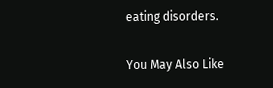eating disorders.

You May Also Like